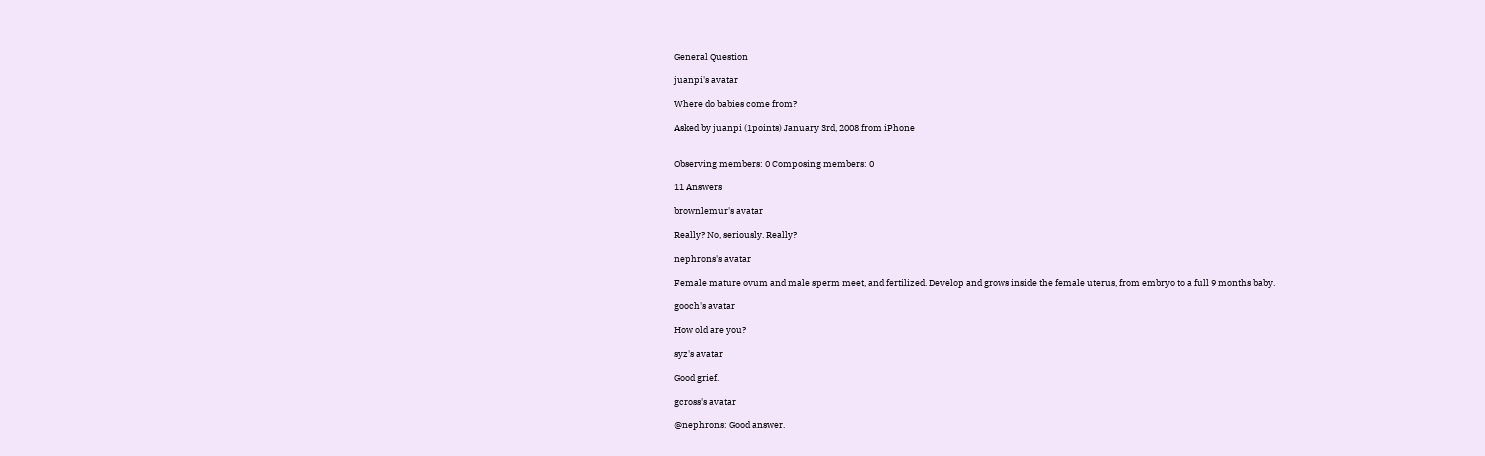General Question

juanpi's avatar

Where do babies come from?

Asked by juanpi (1points) January 3rd, 2008 from iPhone


Observing members: 0 Composing members: 0

11 Answers

brownlemur's avatar

Really? No, seriously. Really?

nephrons's avatar

Female mature ovum and male sperm meet, and fertilized. Develop and grows inside the female uterus, from embryo to a full 9 months baby.

gooch's avatar

How old are you?

syz's avatar

Good grief.

gcross's avatar

@nephrons: Good answer.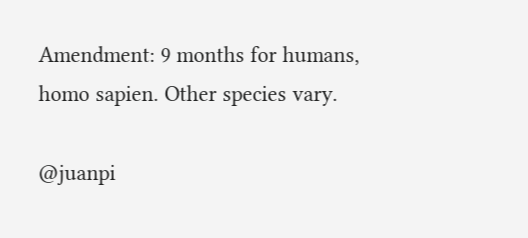Amendment: 9 months for humans, homo sapien. Other species vary.

@juanpi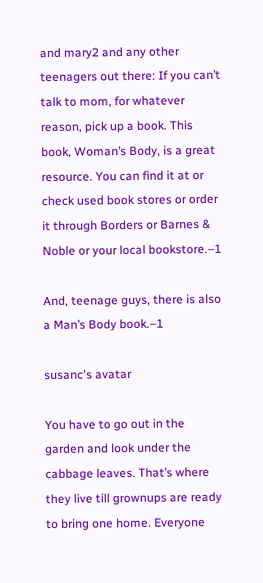and mary2 and any other teenagers out there: If you can’t talk to mom, for whatever reason, pick up a book. This book, Woman’s Body, is a great resource. You can find it at or check used book stores or order it through Borders or Barnes & Noble or your local bookstore.–1

And, teenage guys, there is also a Man’s Body book.–1

susanc's avatar

You have to go out in the garden and look under the cabbage leaves. That’s where
they live till grownups are ready to bring one home. Everyone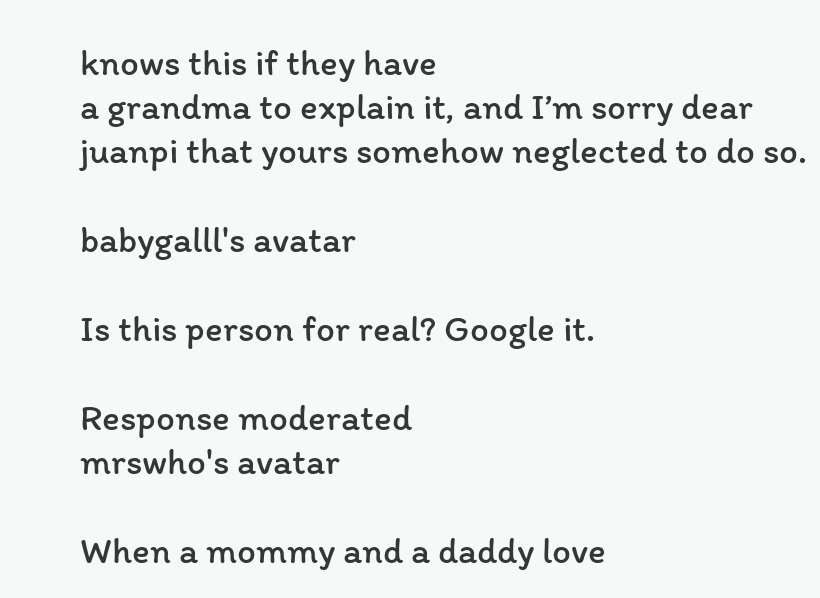knows this if they have
a grandma to explain it, and I’m sorry dear juanpi that yours somehow neglected to do so.

babygalll's avatar

Is this person for real? Google it.

Response moderated
mrswho's avatar

When a mommy and a daddy love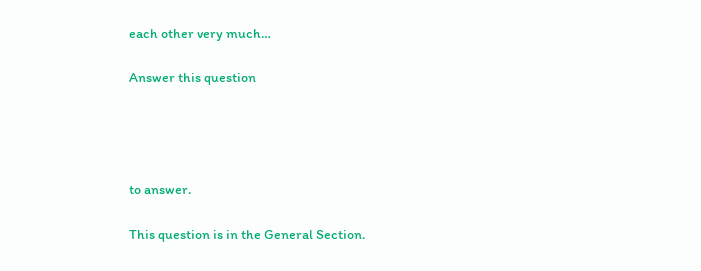each other very much…

Answer this question




to answer.

This question is in the General Section.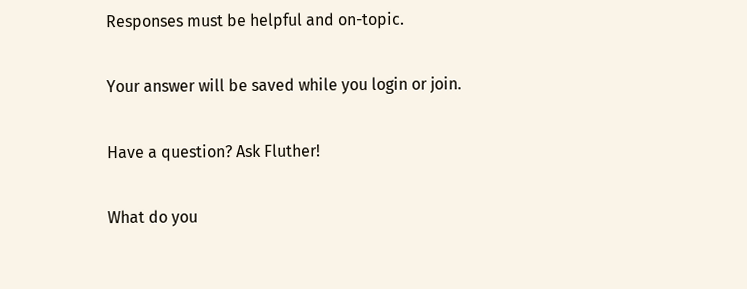Responses must be helpful and on-topic.

Your answer will be saved while you login or join.

Have a question? Ask Fluther!

What do you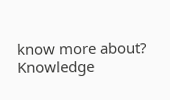know more about?
Knowledge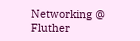Networking @ Fluther